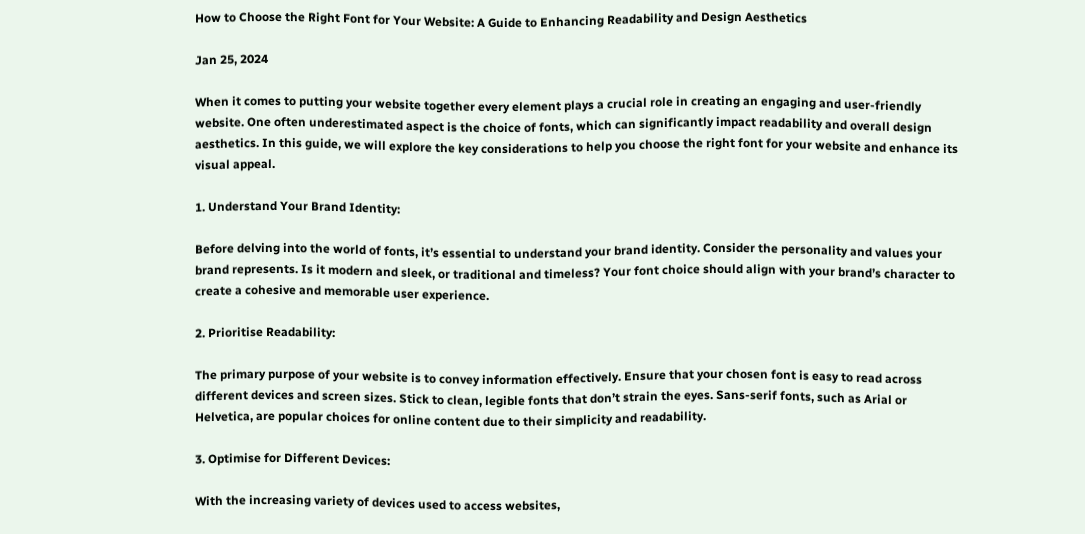How to Choose the Right Font for Your Website: A Guide to Enhancing Readability and Design Aesthetics

Jan 25, 2024

When it comes to putting your website together every element plays a crucial role in creating an engaging and user-friendly website. One often underestimated aspect is the choice of fonts, which can significantly impact readability and overall design aesthetics. In this guide, we will explore the key considerations to help you choose the right font for your website and enhance its visual appeal.

1. Understand Your Brand Identity:

Before delving into the world of fonts, it’s essential to understand your brand identity. Consider the personality and values your brand represents. Is it modern and sleek, or traditional and timeless? Your font choice should align with your brand’s character to create a cohesive and memorable user experience.

2. Prioritise Readability:

The primary purpose of your website is to convey information effectively. Ensure that your chosen font is easy to read across different devices and screen sizes. Stick to clean, legible fonts that don’t strain the eyes. Sans-serif fonts, such as Arial or Helvetica, are popular choices for online content due to their simplicity and readability.

3. Optimise for Different Devices:

With the increasing variety of devices used to access websites,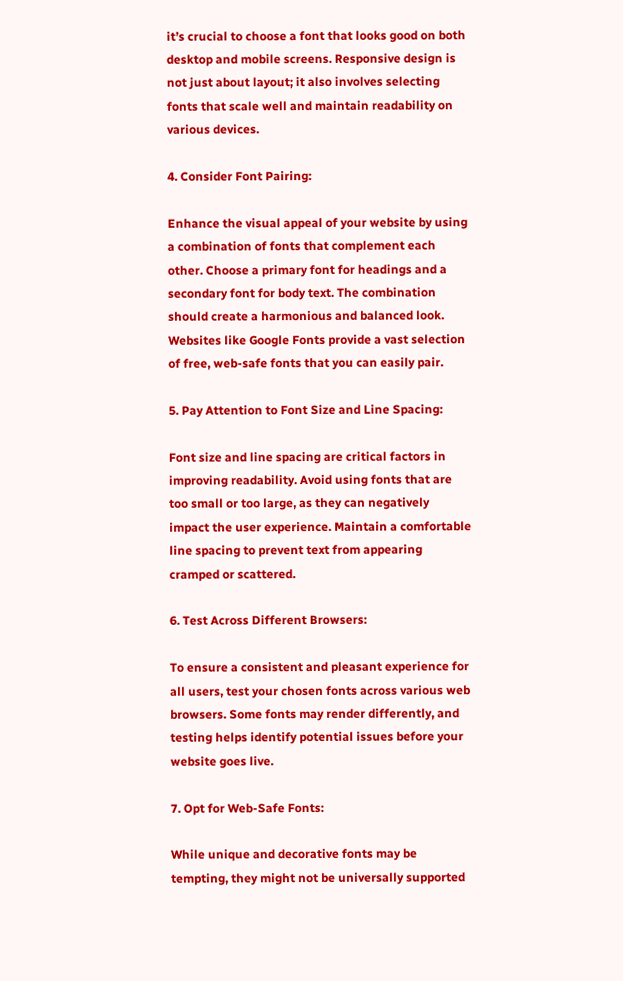it’s crucial to choose a font that looks good on both desktop and mobile screens. Responsive design is not just about layout; it also involves selecting fonts that scale well and maintain readability on various devices.

4. Consider Font Pairing:

Enhance the visual appeal of your website by using a combination of fonts that complement each other. Choose a primary font for headings and a secondary font for body text. The combination should create a harmonious and balanced look. Websites like Google Fonts provide a vast selection of free, web-safe fonts that you can easily pair.

5. Pay Attention to Font Size and Line Spacing:

Font size and line spacing are critical factors in improving readability. Avoid using fonts that are too small or too large, as they can negatively impact the user experience. Maintain a comfortable line spacing to prevent text from appearing cramped or scattered.

6. Test Across Different Browsers:

To ensure a consistent and pleasant experience for all users, test your chosen fonts across various web browsers. Some fonts may render differently, and testing helps identify potential issues before your website goes live.

7. Opt for Web-Safe Fonts:

While unique and decorative fonts may be tempting, they might not be universally supported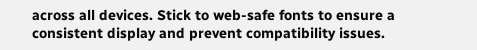across all devices. Stick to web-safe fonts to ensure a consistent display and prevent compatibility issues.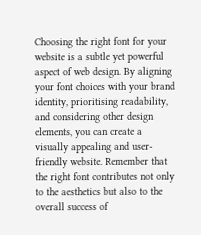Choosing the right font for your website is a subtle yet powerful aspect of web design. By aligning your font choices with your brand identity, prioritising readability, and considering other design elements, you can create a visually appealing and user-friendly website. Remember that the right font contributes not only to the aesthetics but also to the overall success of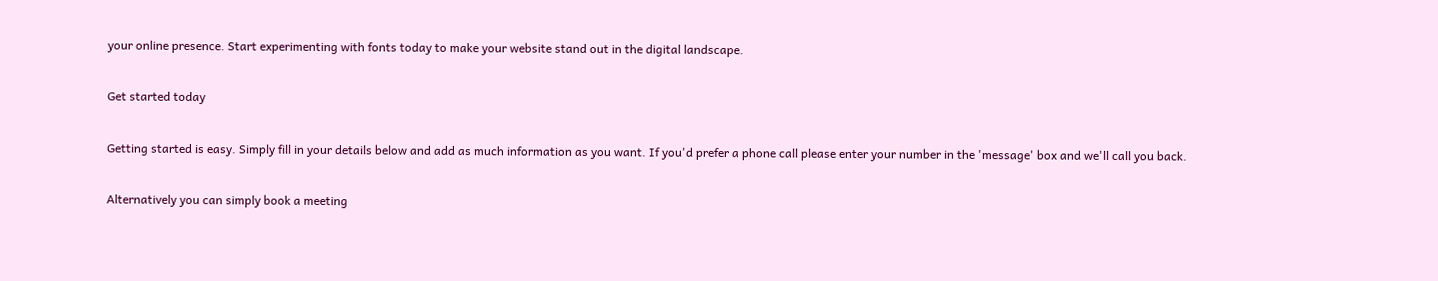your online presence. Start experimenting with fonts today to make your website stand out in the digital landscape.

Get started today

Getting started is easy. Simply fill in your details below and add as much information as you want. If you'd prefer a phone call please enter your number in the 'message' box and we'll call you back.

Alternatively you can simply book a meeting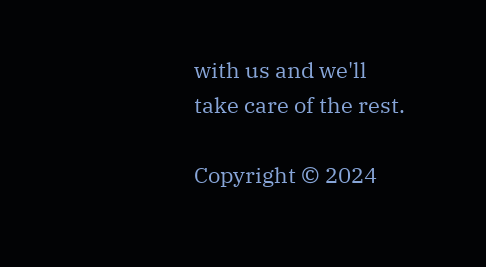with us and we'll take care of the rest.

Copyright © 2024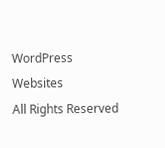WordPress Websites
All Rights Reserved